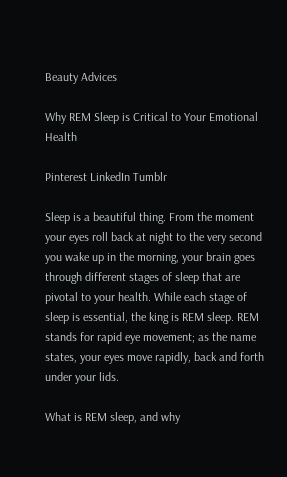Beauty Advices

Why REM Sleep is Critical to Your Emotional Health

Pinterest LinkedIn Tumblr

Sleep is a beautiful thing. From the moment your eyes roll back at night to the very second you wake up in the morning, your brain goes through different stages of sleep that are pivotal to your health. While each stage of sleep is essential, the king is REM sleep. REM stands for rapid eye movement; as the name states, your eyes move rapidly, back and forth under your lids.

What is REM sleep, and why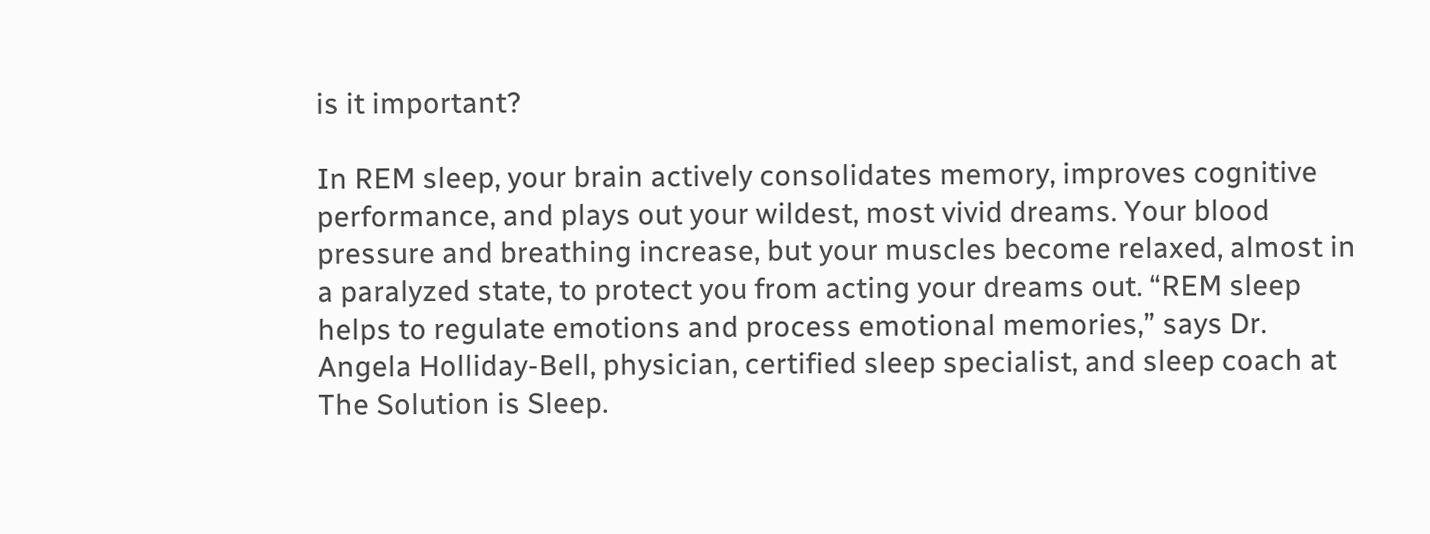is it important?

In REM sleep, your brain actively consolidates memory, improves cognitive performance, and plays out your wildest, most vivid dreams. Your blood pressure and breathing increase, but your muscles become relaxed, almost in a paralyzed state, to protect you from acting your dreams out. “REM sleep helps to regulate emotions and process emotional memories,” says Dr. Angela Holliday-Bell, physician, certified sleep specialist, and sleep coach at The Solution is Sleep.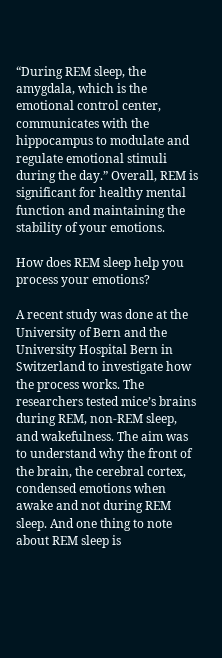“During REM sleep, the amygdala, which is the emotional control center, communicates with the hippocampus to modulate and regulate emotional stimuli during the day.” Overall, REM is significant for healthy mental function and maintaining the stability of your emotions.

How does REM sleep help you process your emotions?

A recent study was done at the University of Bern and the University Hospital Bern in Switzerland to investigate how the process works. The researchers tested mice’s brains during REM, non-REM sleep, and wakefulness. The aim was to understand why the front of the brain, the cerebral cortex, condensed emotions when awake and not during REM sleep. And one thing to note about REM sleep is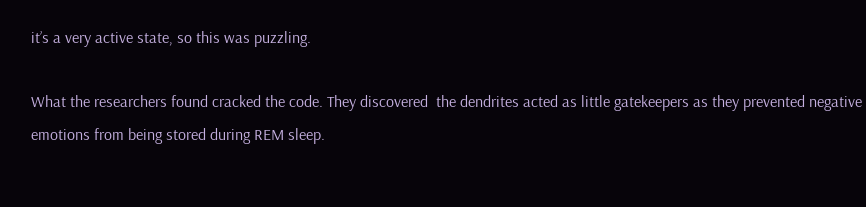it’s a very active state, so this was puzzling.

What the researchers found cracked the code. They discovered  the dendrites acted as little gatekeepers as they prevented negative emotions from being stored during REM sleep.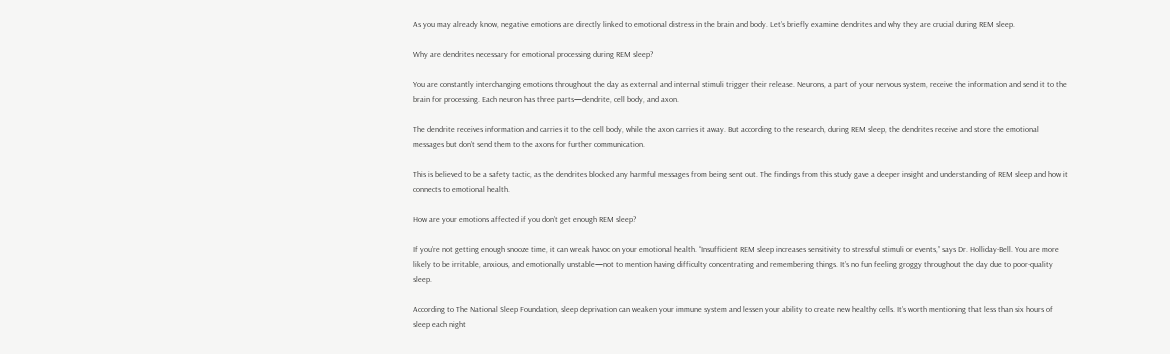As you may already know, negative emotions are directly linked to emotional distress in the brain and body. Let’s briefly examine dendrites and why they are crucial during REM sleep.

Why are dendrites necessary for emotional processing during REM sleep?

You are constantly interchanging emotions throughout the day as external and internal stimuli trigger their release. Neurons, a part of your nervous system, receive the information and send it to the brain for processing. Each neuron has three parts—dendrite, cell body, and axon.

The dendrite receives information and carries it to the cell body, while the axon carries it away. But according to the research, during REM sleep, the dendrites receive and store the emotional messages but don’t send them to the axons for further communication.

This is believed to be a safety tactic, as the dendrites blocked any harmful messages from being sent out. The findings from this study gave a deeper insight and understanding of REM sleep and how it connects to emotional health.

How are your emotions affected if you don’t get enough REM sleep?

If you’re not getting enough snooze time, it can wreak havoc on your emotional health. “Insufficient REM sleep increases sensitivity to stressful stimuli or events,” says Dr. Holliday-Bell. You are more likely to be irritable, anxious, and emotionally unstable—not to mention having difficulty concentrating and remembering things. It’s no fun feeling groggy throughout the day due to poor-quality sleep.

According to The National Sleep Foundation, sleep deprivation can weaken your immune system and lessen your ability to create new healthy cells. It’s worth mentioning that less than six hours of sleep each night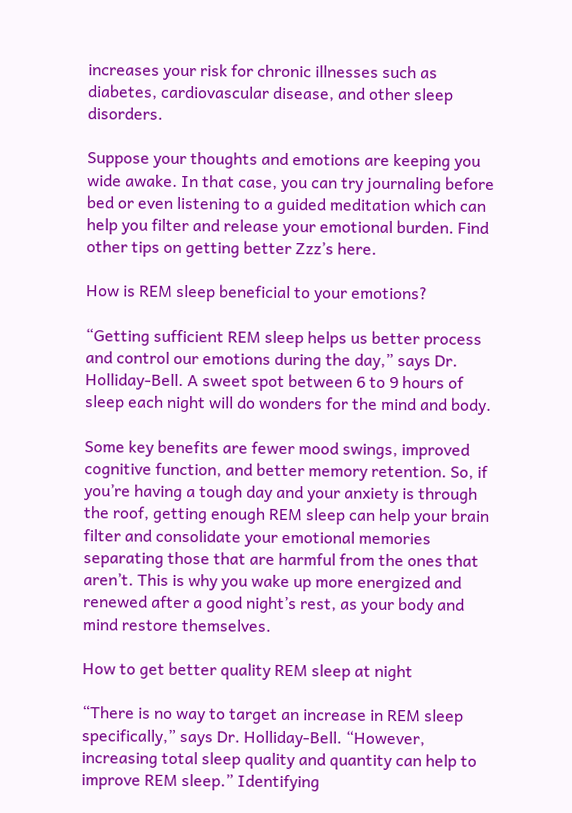increases your risk for chronic illnesses such as diabetes, cardiovascular disease, and other sleep disorders.

Suppose your thoughts and emotions are keeping you wide awake. In that case, you can try journaling before bed or even listening to a guided meditation which can help you filter and release your emotional burden. Find other tips on getting better Zzz’s here.

How is REM sleep beneficial to your emotions?

“Getting sufficient REM sleep helps us better process and control our emotions during the day,” says Dr. Holliday-Bell. A sweet spot between 6 to 9 hours of sleep each night will do wonders for the mind and body.

Some key benefits are fewer mood swings, improved cognitive function, and better memory retention. So, if you’re having a tough day and your anxiety is through the roof, getting enough REM sleep can help your brain filter and consolidate your emotional memories separating those that are harmful from the ones that aren’t. This is why you wake up more energized and renewed after a good night’s rest, as your body and mind restore themselves.

How to get better quality REM sleep at night

“There is no way to target an increase in REM sleep specifically,” says Dr. Holliday-Bell. “However, increasing total sleep quality and quantity can help to improve REM sleep.” Identifying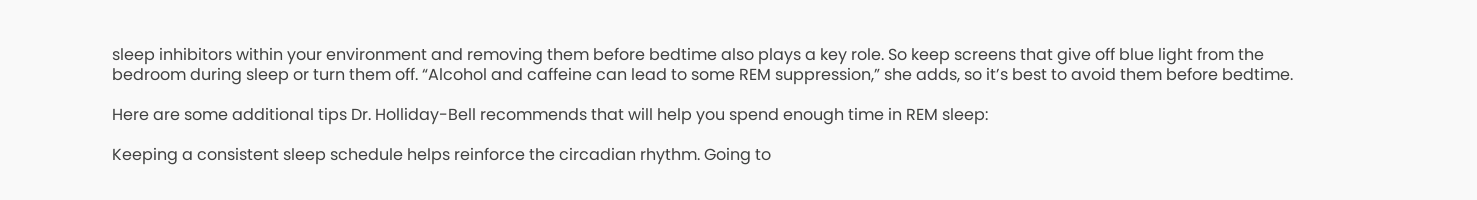sleep inhibitors within your environment and removing them before bedtime also plays a key role. So keep screens that give off blue light from the bedroom during sleep or turn them off. “Alcohol and caffeine can lead to some REM suppression,” she adds, so it’s best to avoid them before bedtime.

Here are some additional tips Dr. Holliday-Bell recommends that will help you spend enough time in REM sleep:

Keeping a consistent sleep schedule helps reinforce the circadian rhythm. Going to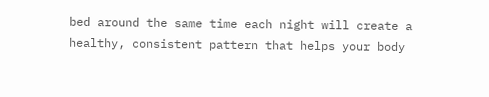bed around the same time each night will create a healthy, consistent pattern that helps your body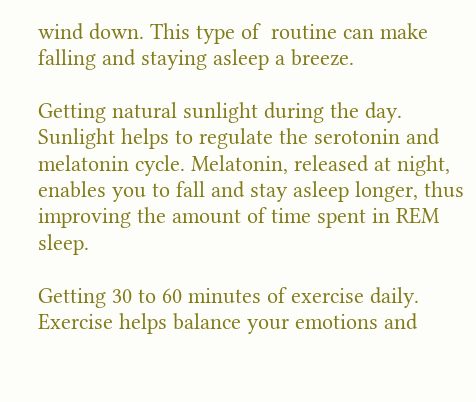wind down. This type of  routine can make falling and staying asleep a breeze.

Getting natural sunlight during the day. Sunlight helps to regulate the serotonin and melatonin cycle. Melatonin, released at night, enables you to fall and stay asleep longer, thus improving the amount of time spent in REM sleep.

Getting 30 to 60 minutes of exercise daily. Exercise helps balance your emotions and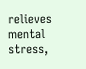relieves mental stress,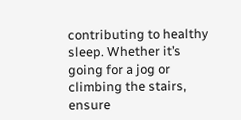contributing to healthy sleep. Whether it’s going for a jog or climbing the stairs, ensure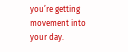you’re getting movement into your day.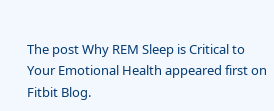The post Why REM Sleep is Critical to Your Emotional Health appeared first on Fitbit Blog.